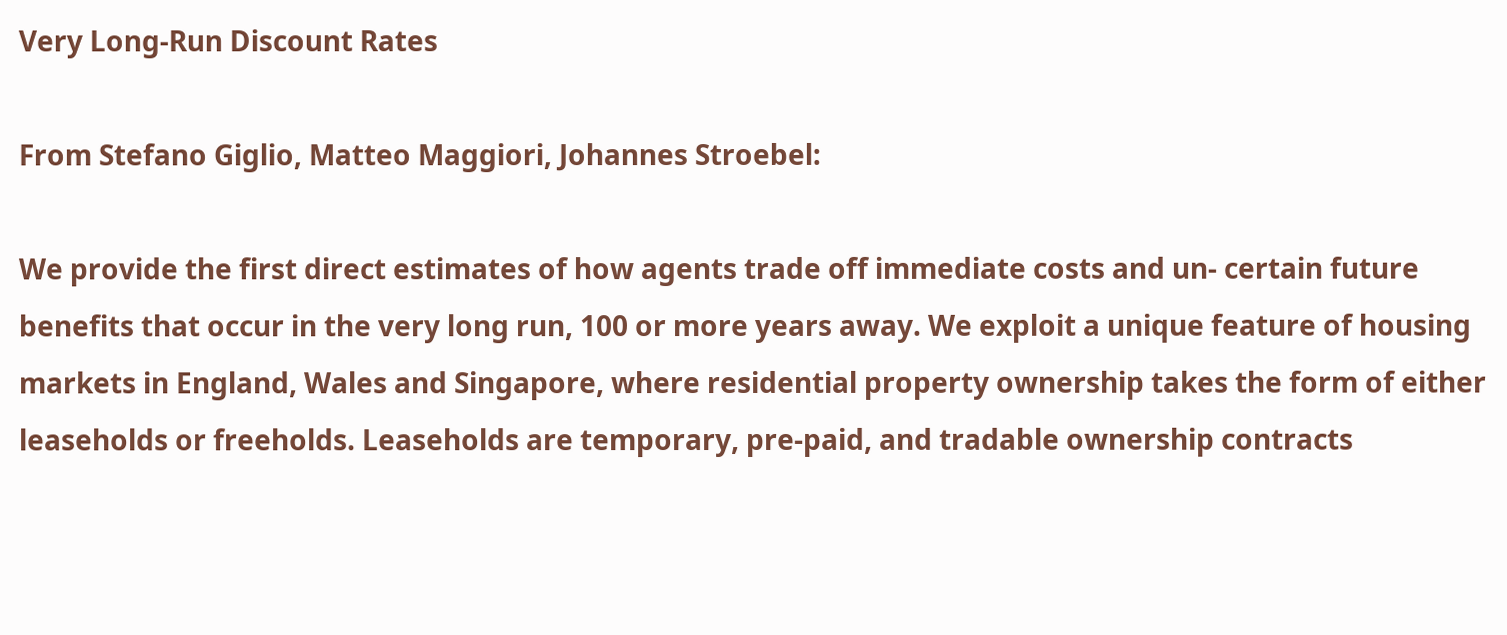Very Long-Run Discount Rates

From Stefano Giglio, Matteo Maggiori, Johannes Stroebel:

We provide the first direct estimates of how agents trade off immediate costs and un- certain future benefits that occur in the very long run, 100 or more years away. We exploit a unique feature of housing markets in England, Wales and Singapore, where residential property ownership takes the form of either leaseholds or freeholds. Leaseholds are temporary, pre-paid, and tradable ownership contracts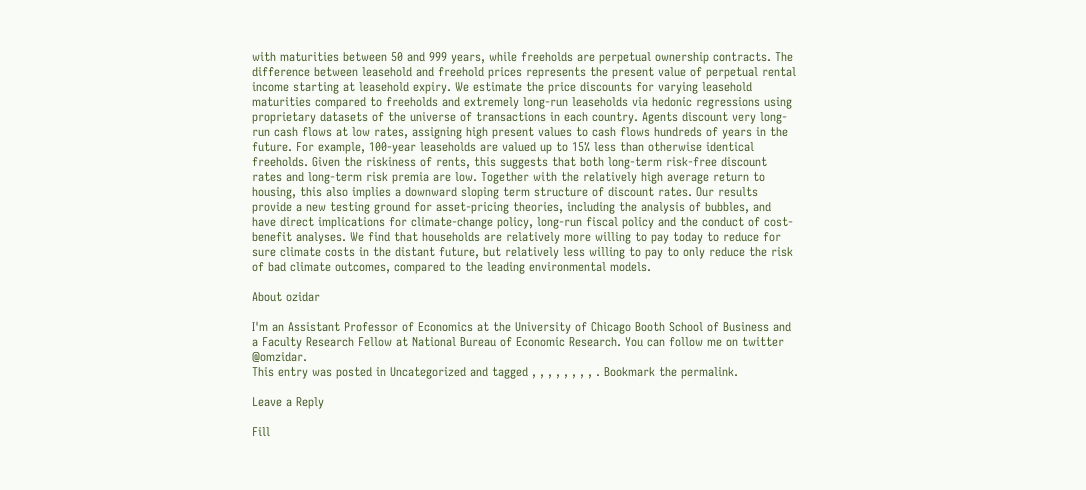with maturities between 50 and 999 years, while freeholds are perpetual ownership contracts. The difference between leasehold and freehold prices represents the present value of perpetual rental income starting at leasehold expiry. We estimate the price discounts for varying leasehold maturities compared to freeholds and extremely long-run leaseholds via hedonic regressions using proprietary datasets of the universe of transactions in each country. Agents discount very long-run cash flows at low rates, assigning high present values to cash flows hundreds of years in the future. For example, 100-year leaseholds are valued up to 15% less than otherwise identical freeholds. Given the riskiness of rents, this suggests that both long-term risk-free discount rates and long-term risk premia are low. Together with the relatively high average return to housing, this also implies a downward sloping term structure of discount rates. Our results provide a new testing ground for asset-pricing theories, including the analysis of bubbles, and have direct implications for climate-change policy, long-run fiscal policy and the conduct of cost- benefit analyses. We find that households are relatively more willing to pay today to reduce for sure climate costs in the distant future, but relatively less willing to pay to only reduce the risk of bad climate outcomes, compared to the leading environmental models.

About ozidar

I'm an Assistant Professor of Economics at the University of Chicago Booth School of Business and a Faculty Research Fellow at National Bureau of Economic Research. You can follow me on twitter @omzidar.
This entry was posted in Uncategorized and tagged , , , , , , , , . Bookmark the permalink.

Leave a Reply

Fill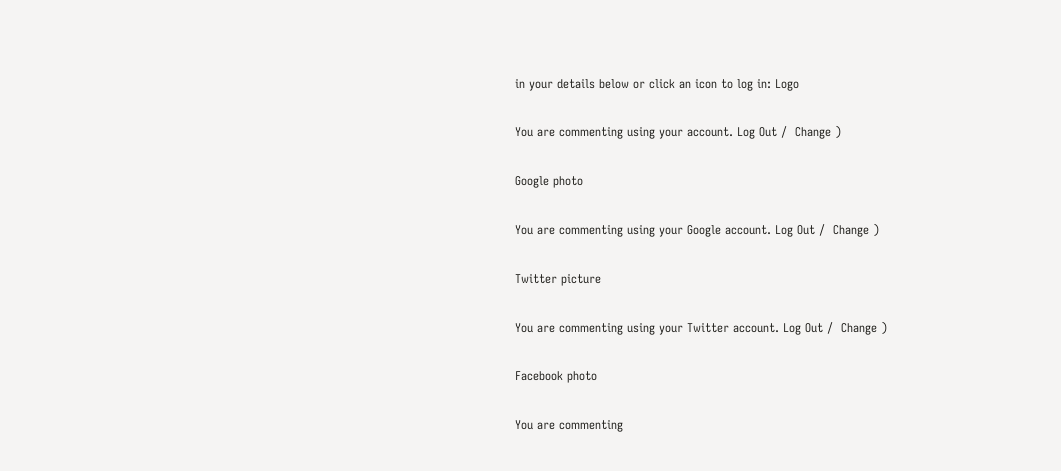in your details below or click an icon to log in: Logo

You are commenting using your account. Log Out /  Change )

Google photo

You are commenting using your Google account. Log Out /  Change )

Twitter picture

You are commenting using your Twitter account. Log Out /  Change )

Facebook photo

You are commenting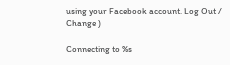using your Facebook account. Log Out /  Change )

Connecting to %s